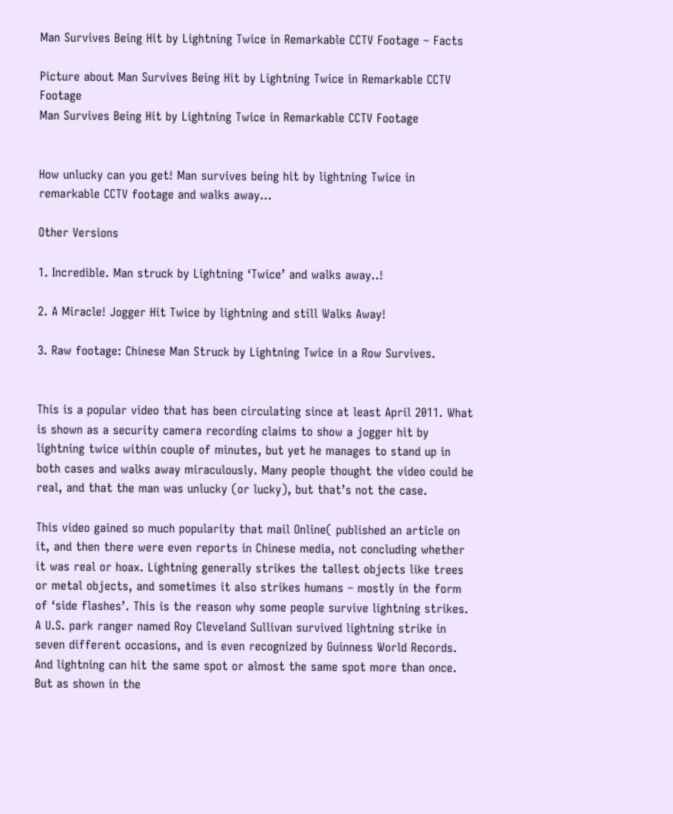Man Survives Being Hit by Lightning Twice in Remarkable CCTV Footage – Facts

Picture about Man Survives Being Hit by Lightning Twice in Remarkable CCTV Footage
Man Survives Being Hit by Lightning Twice in Remarkable CCTV Footage


How unlucky can you get! Man survives being hit by lightning Twice in remarkable CCTV footage and walks away…

Other Versions

1. Incredible. Man struck by Lightning ‘Twice’ and walks away..!

2. A Miracle! Jogger Hit Twice by lightning and still Walks Away!

3. Raw footage: Chinese Man Struck by Lightning Twice in a Row Survives.


This is a popular video that has been circulating since at least April 2011. What is shown as a security camera recording claims to show a jogger hit by lightning twice within couple of minutes, but yet he manages to stand up in both cases and walks away miraculously. Many people thought the video could be real, and that the man was unlucky (or lucky), but that’s not the case.

This video gained so much popularity that mail Online( published an article on it, and then there were even reports in Chinese media, not concluding whether it was real or hoax. Lightning generally strikes the tallest objects like trees or metal objects, and sometimes it also strikes humans – mostly in the form of ‘side flashes’. This is the reason why some people survive lightning strikes. A U.S. park ranger named Roy Cleveland Sullivan survived lightning strike in seven different occasions, and is even recognized by Guinness World Records. And lightning can hit the same spot or almost the same spot more than once. But as shown in the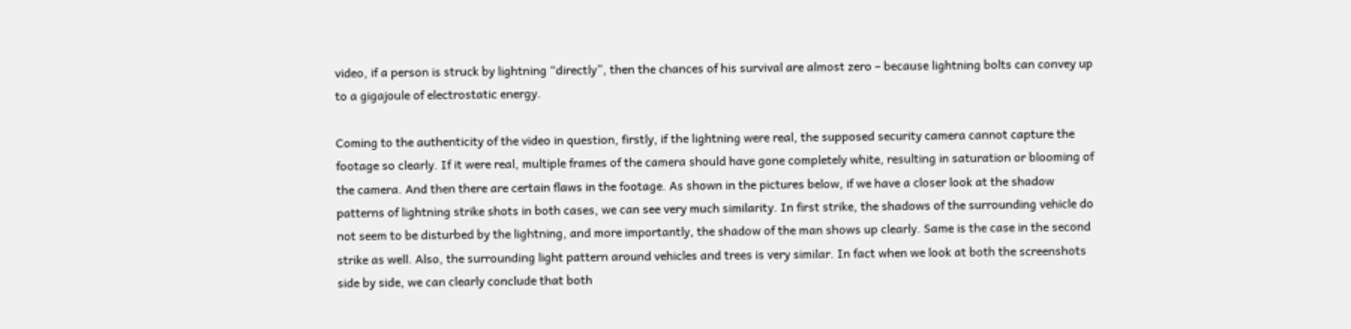video, if a person is struck by lightning “directly”, then the chances of his survival are almost zero – because lightning bolts can convey up to a gigajoule of electrostatic energy.

Coming to the authenticity of the video in question, firstly, if the lightning were real, the supposed security camera cannot capture the footage so clearly. If it were real, multiple frames of the camera should have gone completely white, resulting in saturation or blooming of the camera. And then there are certain flaws in the footage. As shown in the pictures below, if we have a closer look at the shadow patterns of lightning strike shots in both cases, we can see very much similarity. In first strike, the shadows of the surrounding vehicle do not seem to be disturbed by the lightning, and more importantly, the shadow of the man shows up clearly. Same is the case in the second strike as well. Also, the surrounding light pattern around vehicles and trees is very similar. In fact when we look at both the screenshots side by side, we can clearly conclude that both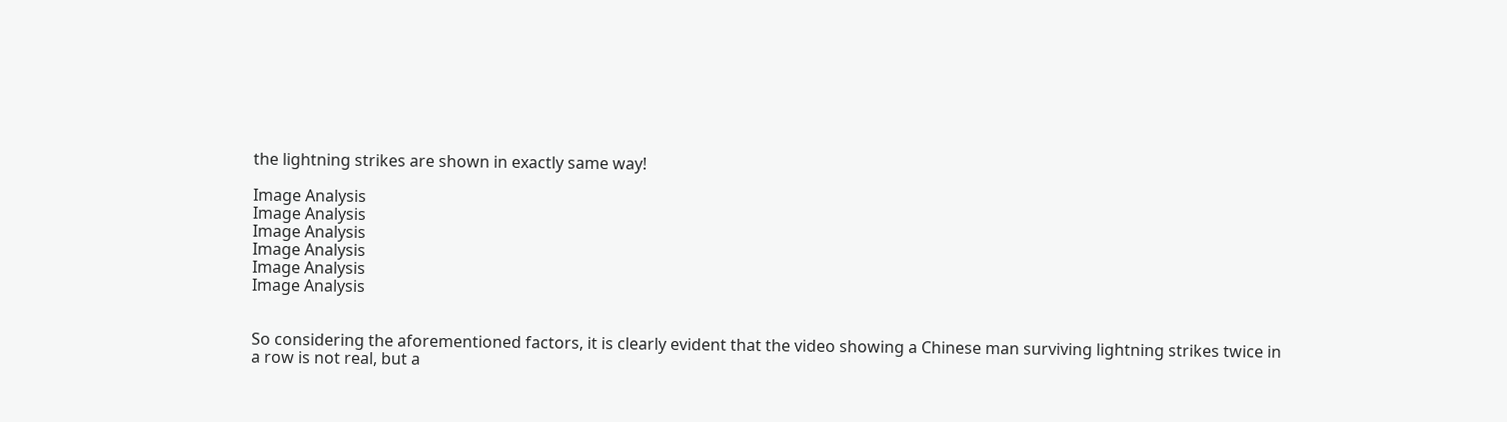the lightning strikes are shown in exactly same way!

Image Analysis
Image Analysis
Image Analysis
Image Analysis
Image Analysis
Image Analysis


So considering the aforementioned factors, it is clearly evident that the video showing a Chinese man surviving lightning strikes twice in a row is not real, but a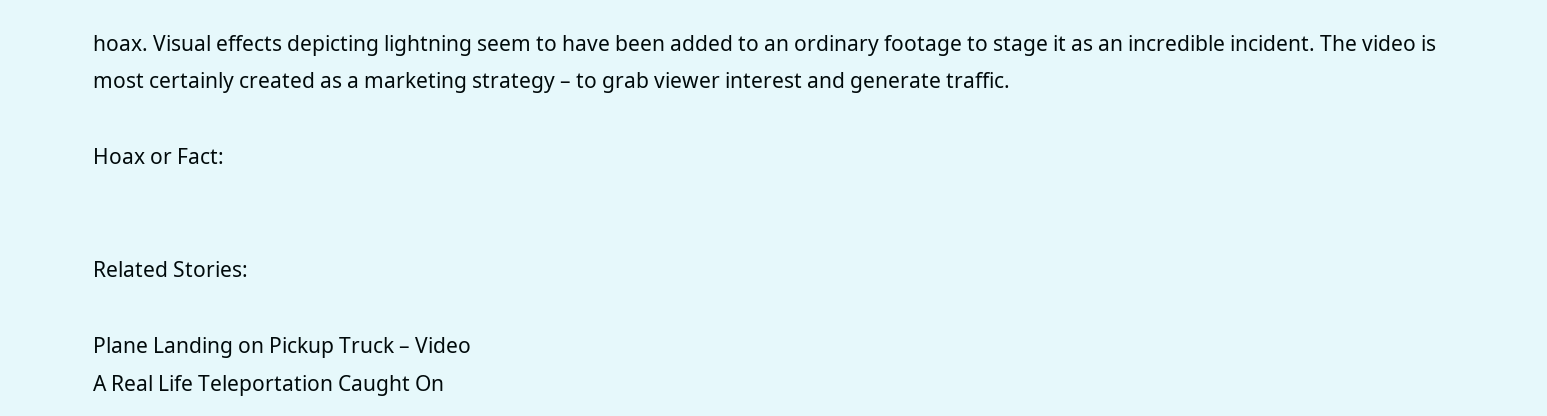hoax. Visual effects depicting lightning seem to have been added to an ordinary footage to stage it as an incredible incident. The video is most certainly created as a marketing strategy – to grab viewer interest and generate traffic.

Hoax or Fact:


Related Stories:

Plane Landing on Pickup Truck – Video
A Real Life Teleportation Caught On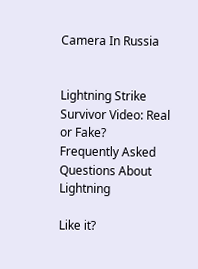Camera In Russia


Lightning Strike Survivor Video: Real or Fake?
Frequently Asked Questions About Lightning

Like it?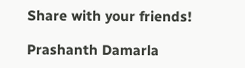Share with your friends!

Prashanth Damarla